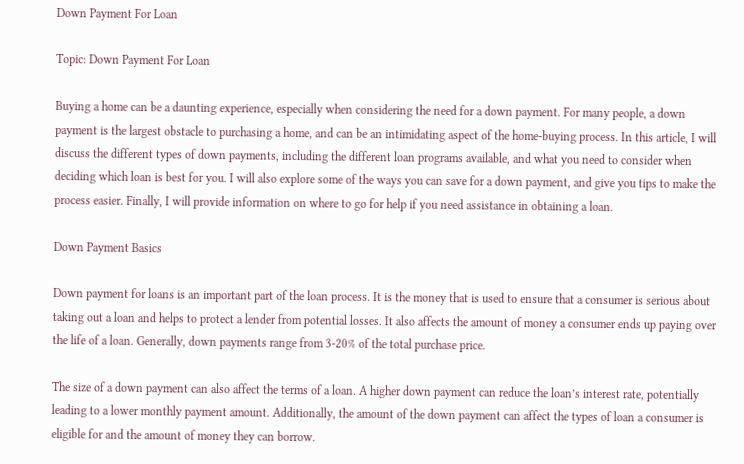Down Payment For Loan

Topic: Down Payment For Loan

Buying a home can be a daunting experience, especially when considering the need for a down payment. For many people, a down payment is the largest obstacle to purchasing a home, and can be an intimidating aspect of the home-buying process. In this article, I will discuss the different types of down payments, including the different loan programs available, and what you need to consider when deciding which loan is best for you. I will also explore some of the ways you can save for a down payment, and give you tips to make the process easier. Finally, I will provide information on where to go for help if you need assistance in obtaining a loan.

Down Payment Basics

Down payment for loans is an important part of the loan process. It is the money that is used to ensure that a consumer is serious about taking out a loan and helps to protect a lender from potential losses. It also affects the amount of money a consumer ends up paying over the life of a loan. Generally, down payments range from 3-20% of the total purchase price.

The size of a down payment can also affect the terms of a loan. A higher down payment can reduce the loan’s interest rate, potentially leading to a lower monthly payment amount. Additionally, the amount of the down payment can affect the types of loan a consumer is eligible for and the amount of money they can borrow.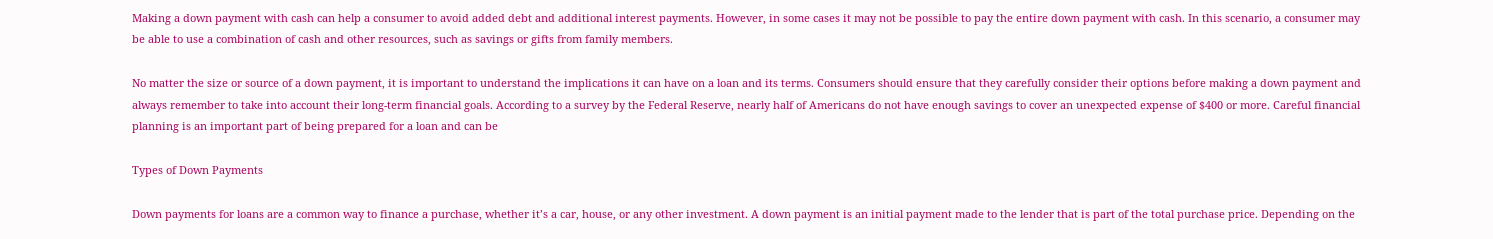Making a down payment with cash can help a consumer to avoid added debt and additional interest payments. However, in some cases it may not be possible to pay the entire down payment with cash. In this scenario, a consumer may be able to use a combination of cash and other resources, such as savings or gifts from family members.

No matter the size or source of a down payment, it is important to understand the implications it can have on a loan and its terms. Consumers should ensure that they carefully consider their options before making a down payment and always remember to take into account their long-term financial goals. According to a survey by the Federal Reserve, nearly half of Americans do not have enough savings to cover an unexpected expense of $400 or more. Careful financial planning is an important part of being prepared for a loan and can be

Types of Down Payments

Down payments for loans are a common way to finance a purchase, whether it’s a car, house, or any other investment. A down payment is an initial payment made to the lender that is part of the total purchase price. Depending on the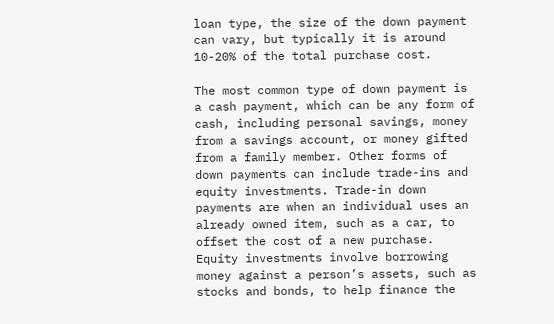loan type, the size of the down payment can vary, but typically it is around 10-20% of the total purchase cost.

The most common type of down payment is a cash payment, which can be any form of cash, including personal savings, money from a savings account, or money gifted from a family member. Other forms of down payments can include trade-ins and equity investments. Trade-in down payments are when an individual uses an already owned item, such as a car, to offset the cost of a new purchase. Equity investments involve borrowing money against a person’s assets, such as stocks and bonds, to help finance the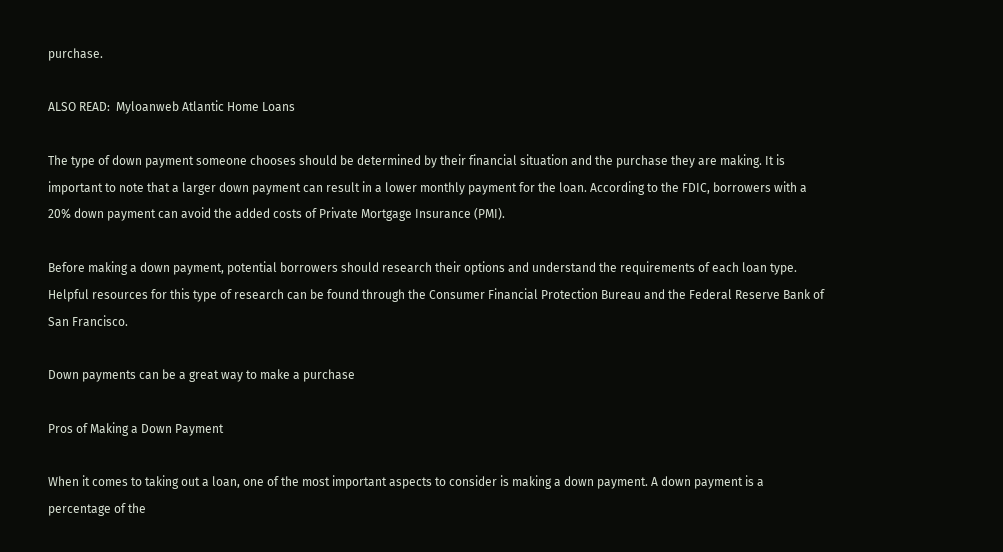purchase.

ALSO READ:  Myloanweb Atlantic Home Loans

The type of down payment someone chooses should be determined by their financial situation and the purchase they are making. It is important to note that a larger down payment can result in a lower monthly payment for the loan. According to the FDIC, borrowers with a 20% down payment can avoid the added costs of Private Mortgage Insurance (PMI).

Before making a down payment, potential borrowers should research their options and understand the requirements of each loan type. Helpful resources for this type of research can be found through the Consumer Financial Protection Bureau and the Federal Reserve Bank of San Francisco.

Down payments can be a great way to make a purchase

Pros of Making a Down Payment

When it comes to taking out a loan, one of the most important aspects to consider is making a down payment. A down payment is a percentage of the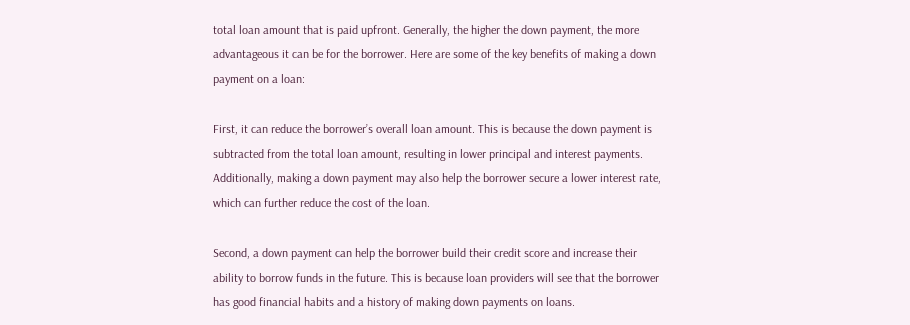total loan amount that is paid upfront. Generally, the higher the down payment, the more advantageous it can be for the borrower. Here are some of the key benefits of making a down payment on a loan:

First, it can reduce the borrower’s overall loan amount. This is because the down payment is subtracted from the total loan amount, resulting in lower principal and interest payments. Additionally, making a down payment may also help the borrower secure a lower interest rate, which can further reduce the cost of the loan.

Second, a down payment can help the borrower build their credit score and increase their ability to borrow funds in the future. This is because loan providers will see that the borrower has good financial habits and a history of making down payments on loans.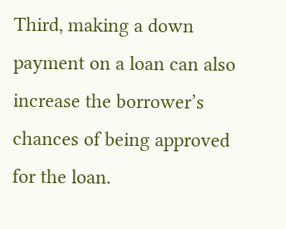Third, making a down payment on a loan can also increase the borrower’s chances of being approved for the loan.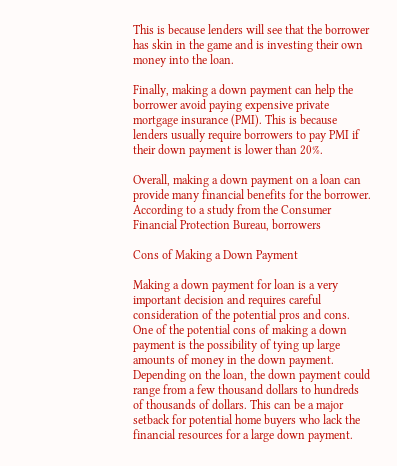This is because lenders will see that the borrower has skin in the game and is investing their own money into the loan.

Finally, making a down payment can help the borrower avoid paying expensive private mortgage insurance (PMI). This is because lenders usually require borrowers to pay PMI if their down payment is lower than 20%.

Overall, making a down payment on a loan can provide many financial benefits for the borrower. According to a study from the Consumer Financial Protection Bureau, borrowers

Cons of Making a Down Payment

Making a down payment for loan is a very important decision and requires careful consideration of the potential pros and cons. One of the potential cons of making a down payment is the possibility of tying up large amounts of money in the down payment. Depending on the loan, the down payment could range from a few thousand dollars to hundreds of thousands of dollars. This can be a major setback for potential home buyers who lack the financial resources for a large down payment.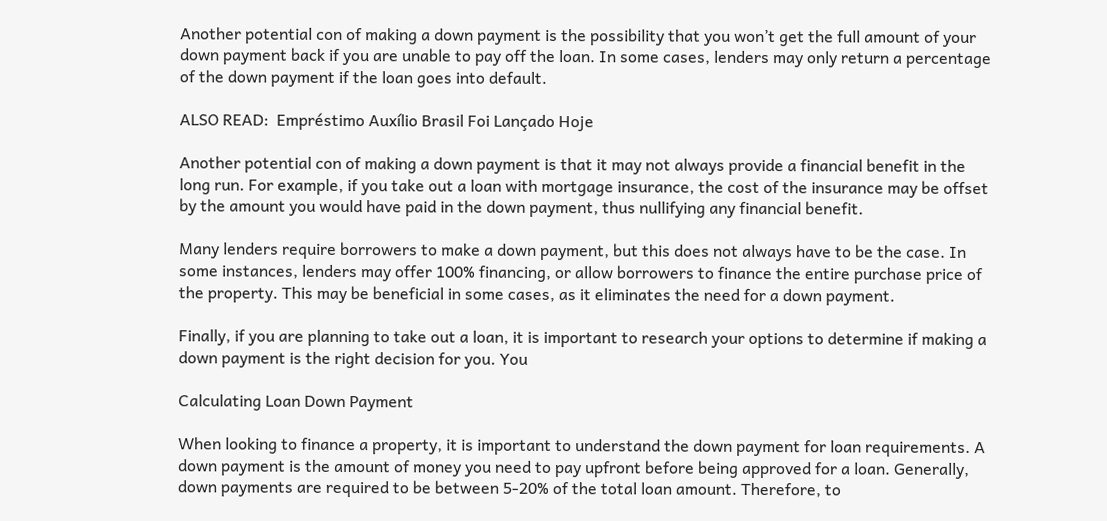Another potential con of making a down payment is the possibility that you won’t get the full amount of your down payment back if you are unable to pay off the loan. In some cases, lenders may only return a percentage of the down payment if the loan goes into default.

ALSO READ:  Empréstimo Auxílio Brasil Foi Lançado Hoje

Another potential con of making a down payment is that it may not always provide a financial benefit in the long run. For example, if you take out a loan with mortgage insurance, the cost of the insurance may be offset by the amount you would have paid in the down payment, thus nullifying any financial benefit.

Many lenders require borrowers to make a down payment, but this does not always have to be the case. In some instances, lenders may offer 100% financing, or allow borrowers to finance the entire purchase price of the property. This may be beneficial in some cases, as it eliminates the need for a down payment.

Finally, if you are planning to take out a loan, it is important to research your options to determine if making a down payment is the right decision for you. You

Calculating Loan Down Payment

When looking to finance a property, it is important to understand the down payment for loan requirements. A down payment is the amount of money you need to pay upfront before being approved for a loan. Generally, down payments are required to be between 5-20% of the total loan amount. Therefore, to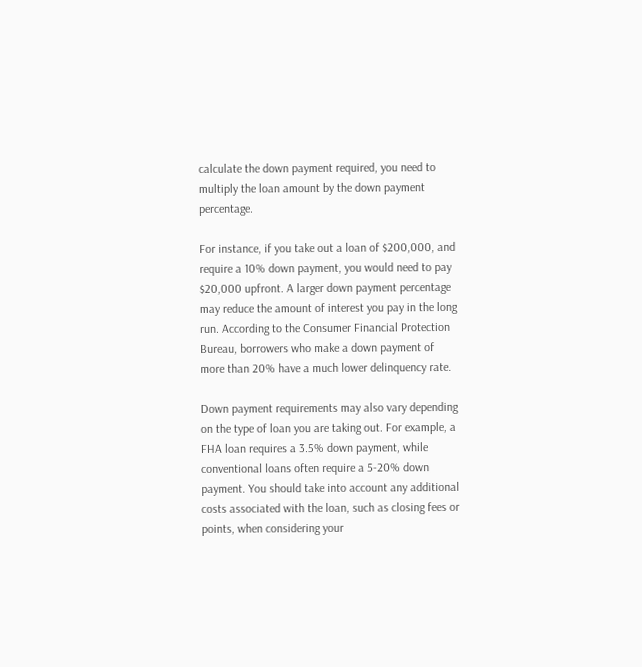calculate the down payment required, you need to multiply the loan amount by the down payment percentage.

For instance, if you take out a loan of $200,000, and require a 10% down payment, you would need to pay $20,000 upfront. A larger down payment percentage may reduce the amount of interest you pay in the long run. According to the Consumer Financial Protection Bureau, borrowers who make a down payment of more than 20% have a much lower delinquency rate.

Down payment requirements may also vary depending on the type of loan you are taking out. For example, a FHA loan requires a 3.5% down payment, while conventional loans often require a 5-20% down payment. You should take into account any additional costs associated with the loan, such as closing fees or points, when considering your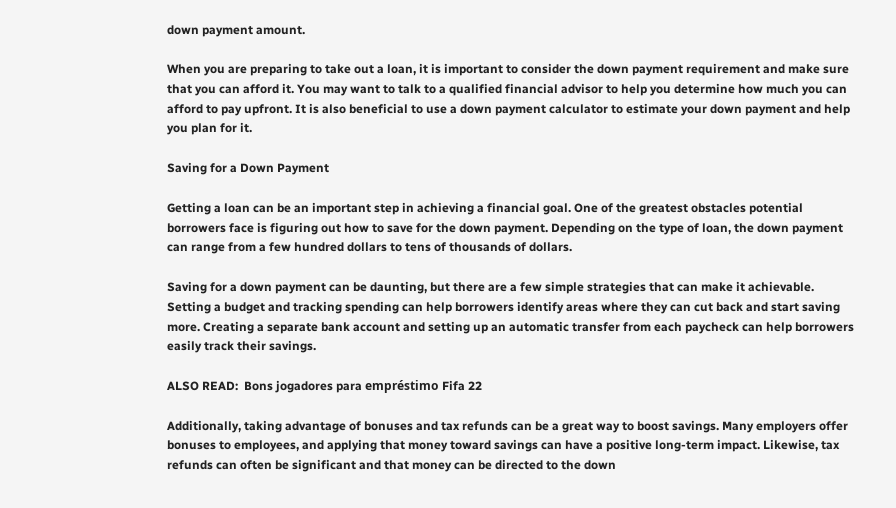down payment amount.

When you are preparing to take out a loan, it is important to consider the down payment requirement and make sure that you can afford it. You may want to talk to a qualified financial advisor to help you determine how much you can afford to pay upfront. It is also beneficial to use a down payment calculator to estimate your down payment and help you plan for it.

Saving for a Down Payment

Getting a loan can be an important step in achieving a financial goal. One of the greatest obstacles potential borrowers face is figuring out how to save for the down payment. Depending on the type of loan, the down payment can range from a few hundred dollars to tens of thousands of dollars.

Saving for a down payment can be daunting, but there are a few simple strategies that can make it achievable. Setting a budget and tracking spending can help borrowers identify areas where they can cut back and start saving more. Creating a separate bank account and setting up an automatic transfer from each paycheck can help borrowers easily track their savings.

ALSO READ:  Bons jogadores para empréstimo Fifa 22

Additionally, taking advantage of bonuses and tax refunds can be a great way to boost savings. Many employers offer bonuses to employees, and applying that money toward savings can have a positive long-term impact. Likewise, tax refunds can often be significant and that money can be directed to the down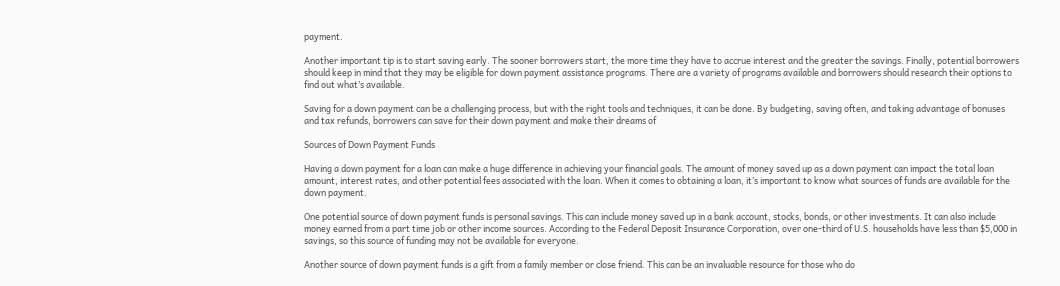payment.

Another important tip is to start saving early. The sooner borrowers start, the more time they have to accrue interest and the greater the savings. Finally, potential borrowers should keep in mind that they may be eligible for down payment assistance programs. There are a variety of programs available and borrowers should research their options to find out what’s available.

Saving for a down payment can be a challenging process, but with the right tools and techniques, it can be done. By budgeting, saving often, and taking advantage of bonuses and tax refunds, borrowers can save for their down payment and make their dreams of

Sources of Down Payment Funds

Having a down payment for a loan can make a huge difference in achieving your financial goals. The amount of money saved up as a down payment can impact the total loan amount, interest rates, and other potential fees associated with the loan. When it comes to obtaining a loan, it’s important to know what sources of funds are available for the down payment.

One potential source of down payment funds is personal savings. This can include money saved up in a bank account, stocks, bonds, or other investments. It can also include money earned from a part time job or other income sources. According to the Federal Deposit Insurance Corporation, over one-third of U.S. households have less than $5,000 in savings, so this source of funding may not be available for everyone.

Another source of down payment funds is a gift from a family member or close friend. This can be an invaluable resource for those who do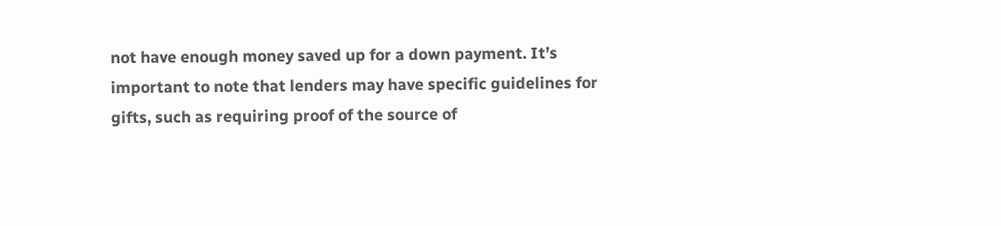not have enough money saved up for a down payment. It’s important to note that lenders may have specific guidelines for gifts, such as requiring proof of the source of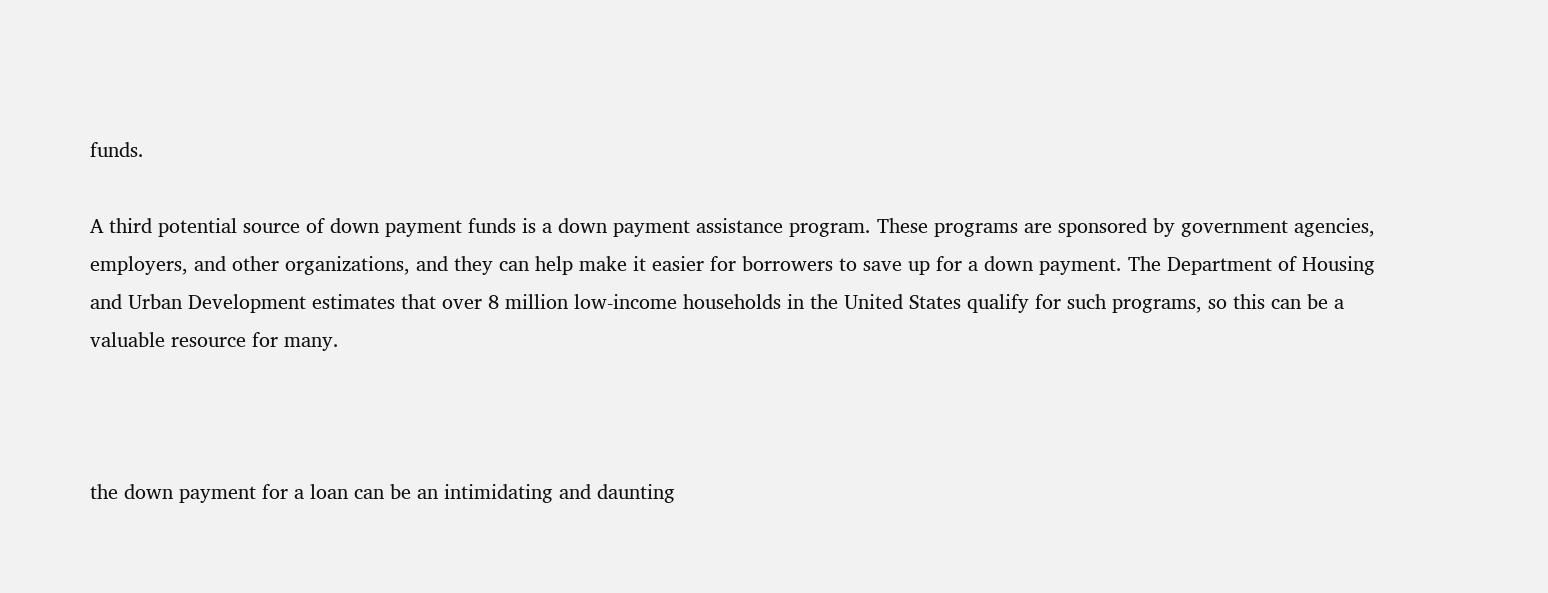funds.

A third potential source of down payment funds is a down payment assistance program. These programs are sponsored by government agencies, employers, and other organizations, and they can help make it easier for borrowers to save up for a down payment. The Department of Housing and Urban Development estimates that over 8 million low-income households in the United States qualify for such programs, so this can be a valuable resource for many.



the down payment for a loan can be an intimidating and daunting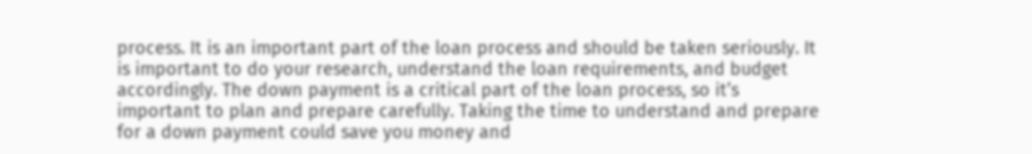process. It is an important part of the loan process and should be taken seriously. It is important to do your research, understand the loan requirements, and budget accordingly. The down payment is a critical part of the loan process, so it’s important to plan and prepare carefully. Taking the time to understand and prepare for a down payment could save you money and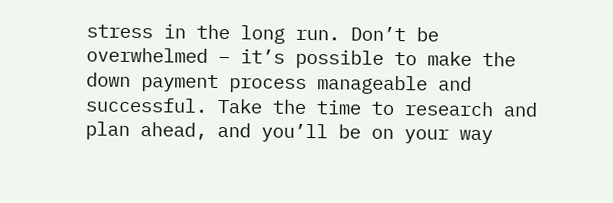stress in the long run. Don’t be overwhelmed – it’s possible to make the down payment process manageable and successful. Take the time to research and plan ahead, and you’ll be on your way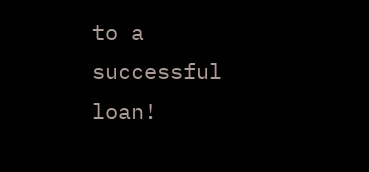to a successful loan!